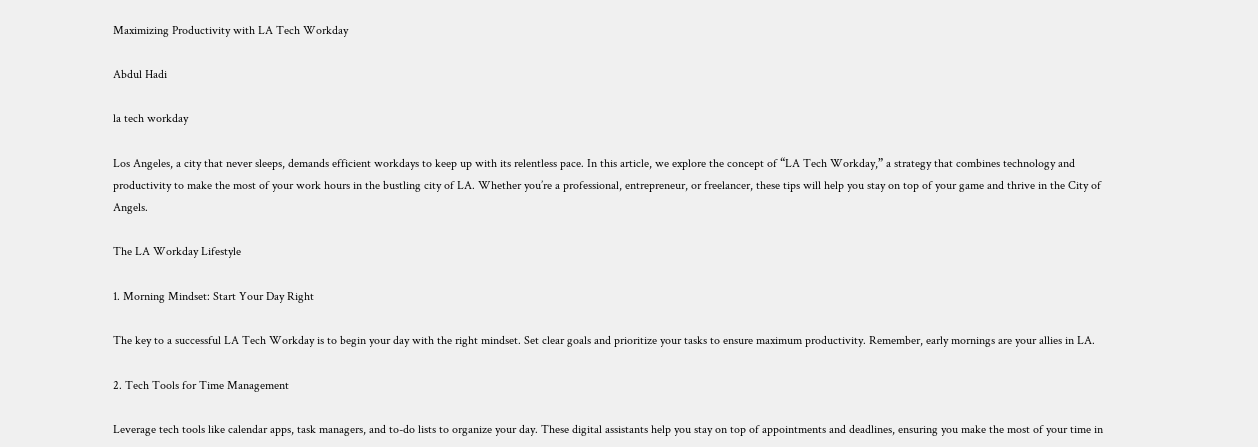Maximizing Productivity with LA Tech Workday

Abdul Hadi

la tech workday

Los Angeles, a city that never sleeps, demands efficient workdays to keep up with its relentless pace. In this article, we explore the concept of “LA Tech Workday,” a strategy that combines technology and productivity to make the most of your work hours in the bustling city of LA. Whether you’re a professional, entrepreneur, or freelancer, these tips will help you stay on top of your game and thrive in the City of Angels.

The LA Workday Lifestyle

1. Morning Mindset: Start Your Day Right

The key to a successful LA Tech Workday is to begin your day with the right mindset. Set clear goals and prioritize your tasks to ensure maximum productivity. Remember, early mornings are your allies in LA.

2. Tech Tools for Time Management

Leverage tech tools like calendar apps, task managers, and to-do lists to organize your day. These digital assistants help you stay on top of appointments and deadlines, ensuring you make the most of your time in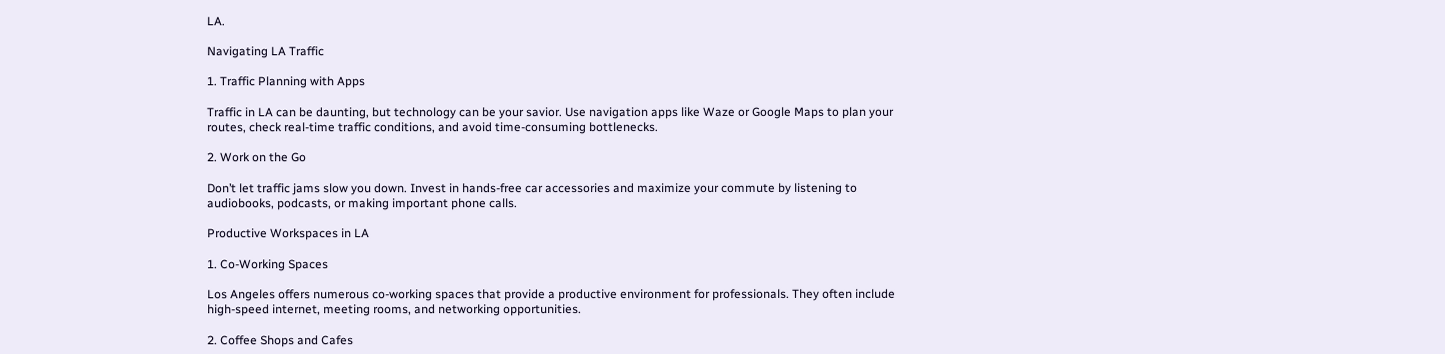LA.

Navigating LA Traffic

1. Traffic Planning with Apps

Traffic in LA can be daunting, but technology can be your savior. Use navigation apps like Waze or Google Maps to plan your routes, check real-time traffic conditions, and avoid time-consuming bottlenecks.

2. Work on the Go

Don’t let traffic jams slow you down. Invest in hands-free car accessories and maximize your commute by listening to audiobooks, podcasts, or making important phone calls.

Productive Workspaces in LA

1. Co-Working Spaces

Los Angeles offers numerous co-working spaces that provide a productive environment for professionals. They often include high-speed internet, meeting rooms, and networking opportunities.

2. Coffee Shops and Cafes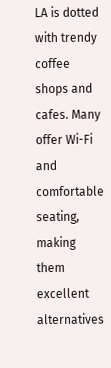LA is dotted with trendy coffee shops and cafes. Many offer Wi-Fi and comfortable seating, making them excellent alternatives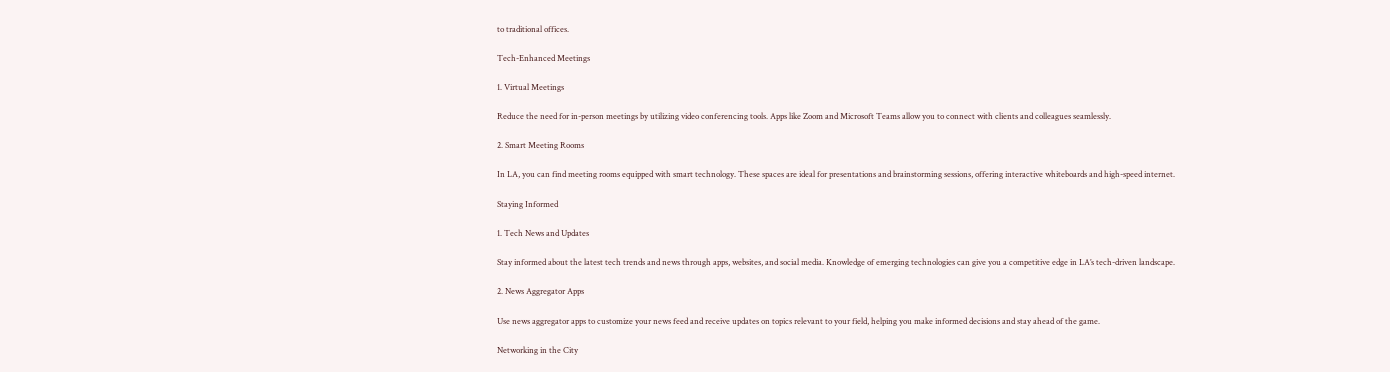to traditional offices.

Tech-Enhanced Meetings

1. Virtual Meetings

Reduce the need for in-person meetings by utilizing video conferencing tools. Apps like Zoom and Microsoft Teams allow you to connect with clients and colleagues seamlessly.

2. Smart Meeting Rooms

In LA, you can find meeting rooms equipped with smart technology. These spaces are ideal for presentations and brainstorming sessions, offering interactive whiteboards and high-speed internet.

Staying Informed

1. Tech News and Updates

Stay informed about the latest tech trends and news through apps, websites, and social media. Knowledge of emerging technologies can give you a competitive edge in LA’s tech-driven landscape.

2. News Aggregator Apps

Use news aggregator apps to customize your news feed and receive updates on topics relevant to your field, helping you make informed decisions and stay ahead of the game.

Networking in the City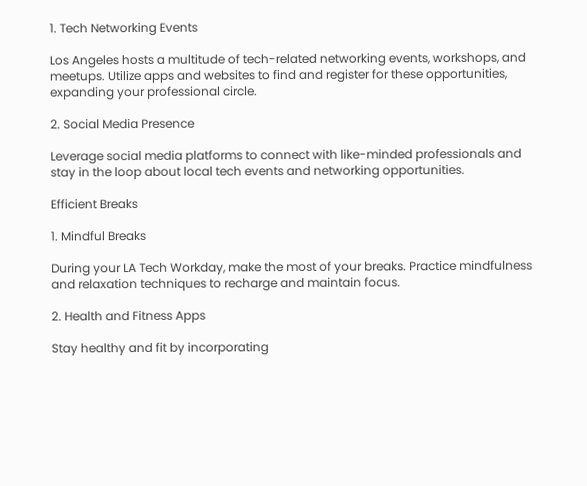1. Tech Networking Events

Los Angeles hosts a multitude of tech-related networking events, workshops, and meetups. Utilize apps and websites to find and register for these opportunities, expanding your professional circle.

2. Social Media Presence

Leverage social media platforms to connect with like-minded professionals and stay in the loop about local tech events and networking opportunities.

Efficient Breaks

1. Mindful Breaks

During your LA Tech Workday, make the most of your breaks. Practice mindfulness and relaxation techniques to recharge and maintain focus.

2. Health and Fitness Apps

Stay healthy and fit by incorporating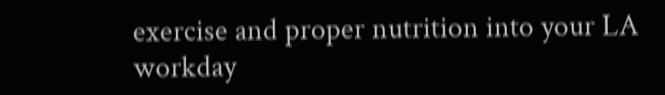exercise and proper nutrition into your LA workday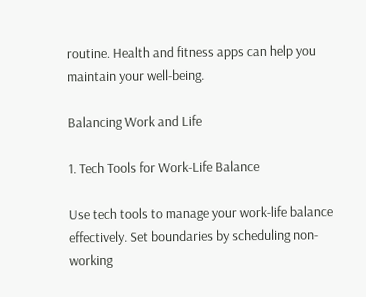routine. Health and fitness apps can help you maintain your well-being.

Balancing Work and Life

1. Tech Tools for Work-Life Balance

Use tech tools to manage your work-life balance effectively. Set boundaries by scheduling non-working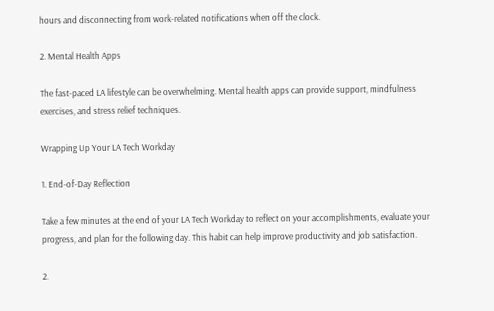hours and disconnecting from work-related notifications when off the clock.

2. Mental Health Apps

The fast-paced LA lifestyle can be overwhelming. Mental health apps can provide support, mindfulness exercises, and stress relief techniques.

Wrapping Up Your LA Tech Workday

1. End-of-Day Reflection

Take a few minutes at the end of your LA Tech Workday to reflect on your accomplishments, evaluate your progress, and plan for the following day. This habit can help improve productivity and job satisfaction.

2.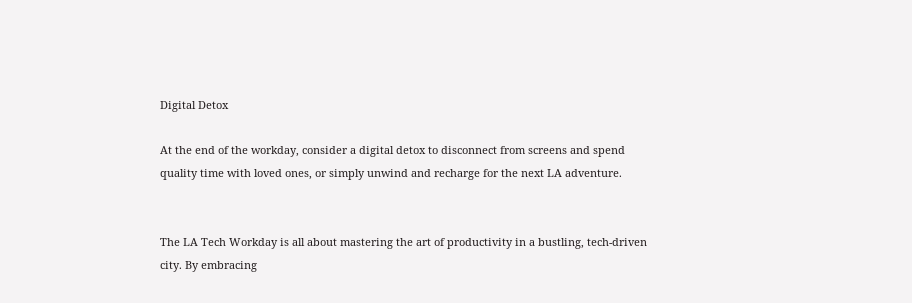Digital Detox

At the end of the workday, consider a digital detox to disconnect from screens and spend quality time with loved ones, or simply unwind and recharge for the next LA adventure.


The LA Tech Workday is all about mastering the art of productivity in a bustling, tech-driven city. By embracing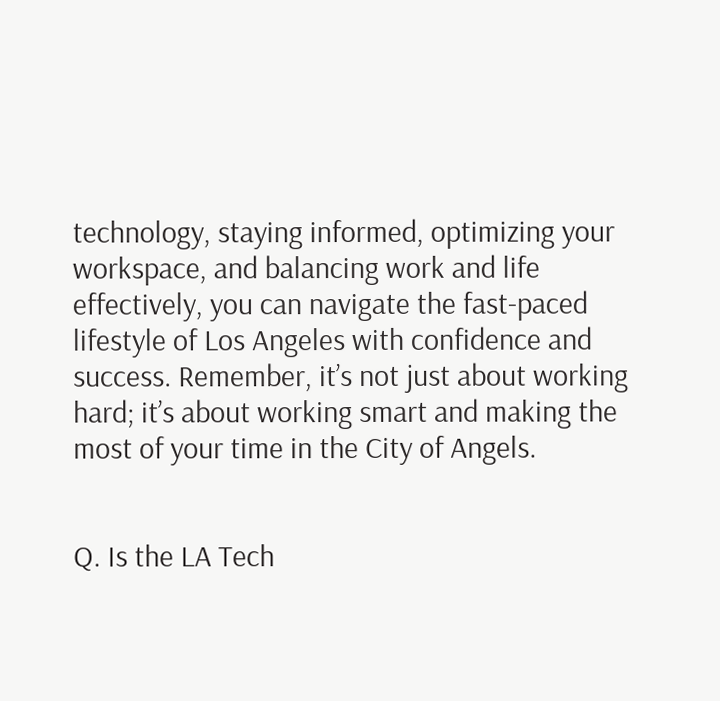technology, staying informed, optimizing your workspace, and balancing work and life effectively, you can navigate the fast-paced lifestyle of Los Angeles with confidence and success. Remember, it’s not just about working hard; it’s about working smart and making the most of your time in the City of Angels.


Q. Is the LA Tech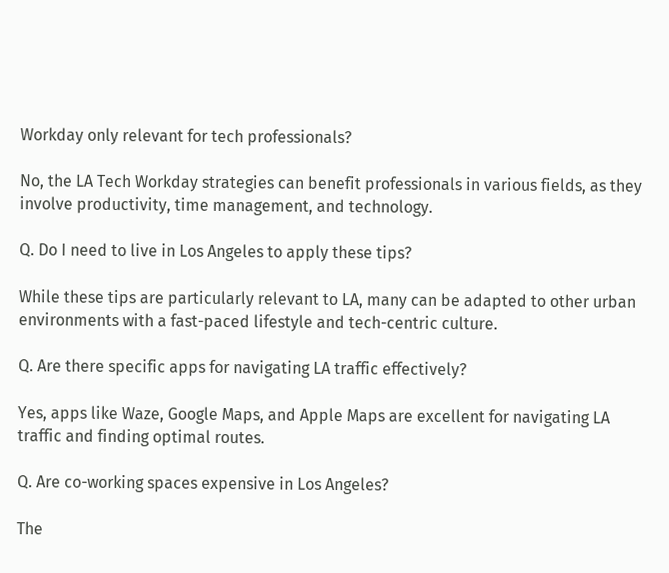Workday only relevant for tech professionals?

No, the LA Tech Workday strategies can benefit professionals in various fields, as they involve productivity, time management, and technology.

Q. Do I need to live in Los Angeles to apply these tips?

While these tips are particularly relevant to LA, many can be adapted to other urban environments with a fast-paced lifestyle and tech-centric culture.

Q. Are there specific apps for navigating LA traffic effectively?

Yes, apps like Waze, Google Maps, and Apple Maps are excellent for navigating LA traffic and finding optimal routes.

Q. Are co-working spaces expensive in Los Angeles?

The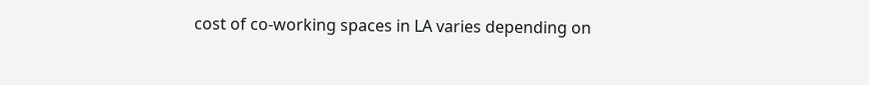cost of co-working spaces in LA varies depending on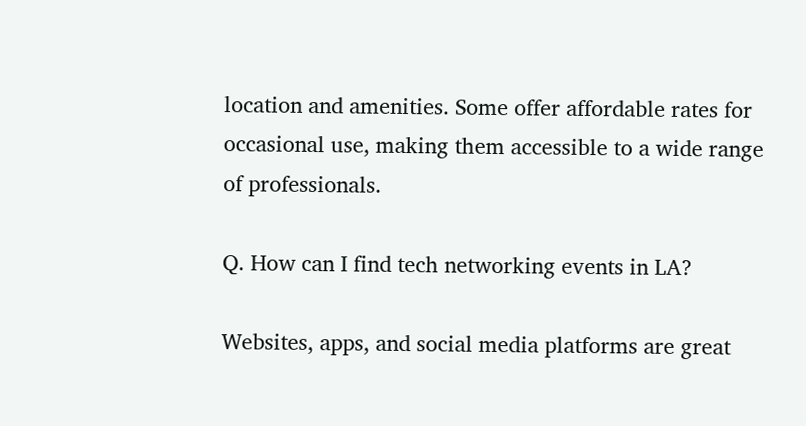location and amenities. Some offer affordable rates for occasional use, making them accessible to a wide range of professionals.

Q. How can I find tech networking events in LA?

Websites, apps, and social media platforms are great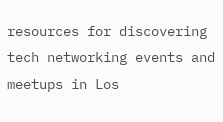resources for discovering tech networking events and meetups in Los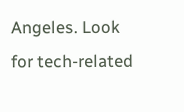Angeles. Look for tech-related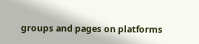groups and pages on platforms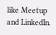like Meetup and LinkedIn.